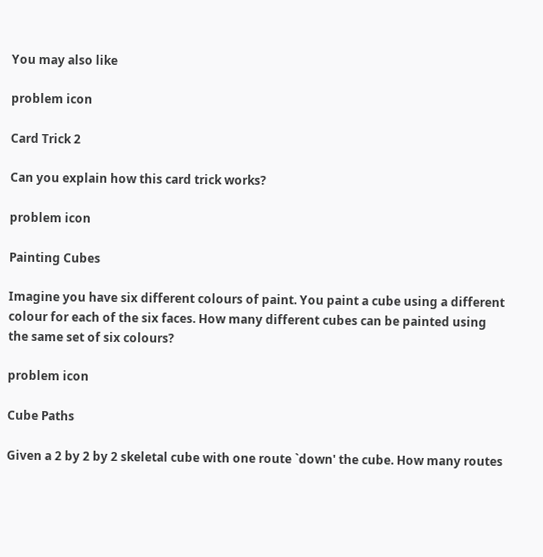You may also like

problem icon

Card Trick 2

Can you explain how this card trick works?

problem icon

Painting Cubes

Imagine you have six different colours of paint. You paint a cube using a different colour for each of the six faces. How many different cubes can be painted using the same set of six colours?

problem icon

Cube Paths

Given a 2 by 2 by 2 skeletal cube with one route `down' the cube. How many routes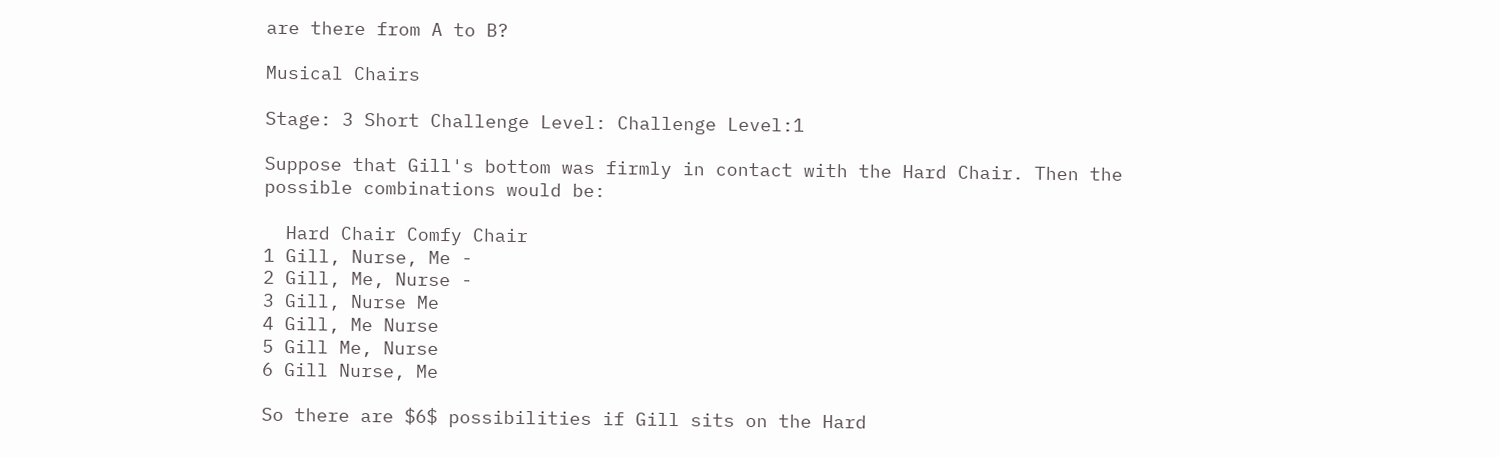are there from A to B?

Musical Chairs

Stage: 3 Short Challenge Level: Challenge Level:1

Suppose that Gill's bottom was firmly in contact with the Hard Chair. Then the possible combinations would be:

  Hard Chair Comfy Chair
1 Gill, Nurse, Me -
2 Gill, Me, Nurse -
3 Gill, Nurse Me
4 Gill, Me Nurse
5 Gill Me, Nurse
6 Gill Nurse, Me

So there are $6$ possibilities if Gill sits on the Hard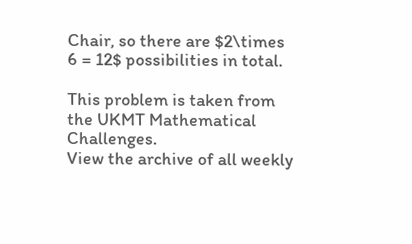Chair, so there are $2\times 6 = 12$ possibilities in total.

This problem is taken from the UKMT Mathematical Challenges.
View the archive of all weekly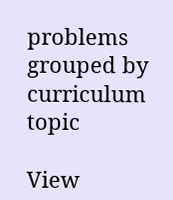problems grouped by curriculum topic

View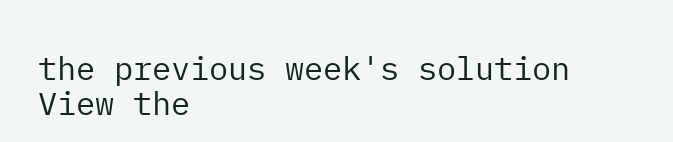the previous week's solution
View the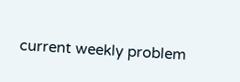current weekly problem